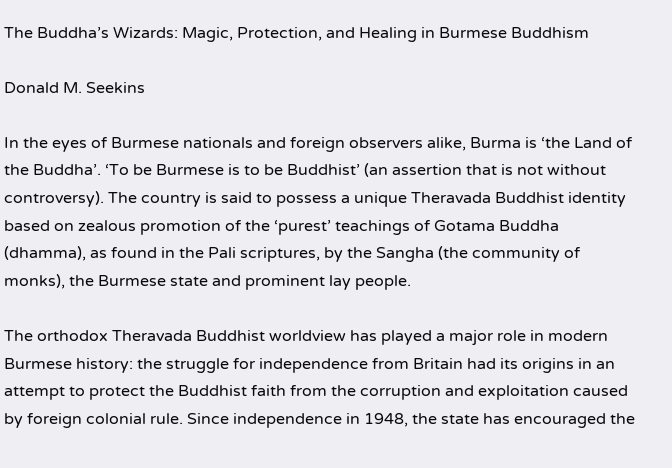The Buddha’s Wizards: Magic, Protection, and Healing in Burmese Buddhism

Donald M. Seekins

In the eyes of Burmese nationals and foreign observers alike, Burma is ‘the Land of the Buddha’. ‘To be Burmese is to be Buddhist’ (an assertion that is not without controversy). The country is said to possess a unique Theravada Buddhist identity based on zealous promotion of the ‘purest’ teachings of Gotama Buddha (dhamma), as found in the Pali scriptures, by the Sangha (the community of monks), the Burmese state and prominent lay people.

The orthodox Theravada Buddhist worldview has played a major role in modern Burmese history: the struggle for independence from Britain had its origins in an attempt to protect the Buddhist faith from the corruption and exploitation caused by foreign colonial rule. Since independence in 1948, the state has encouraged the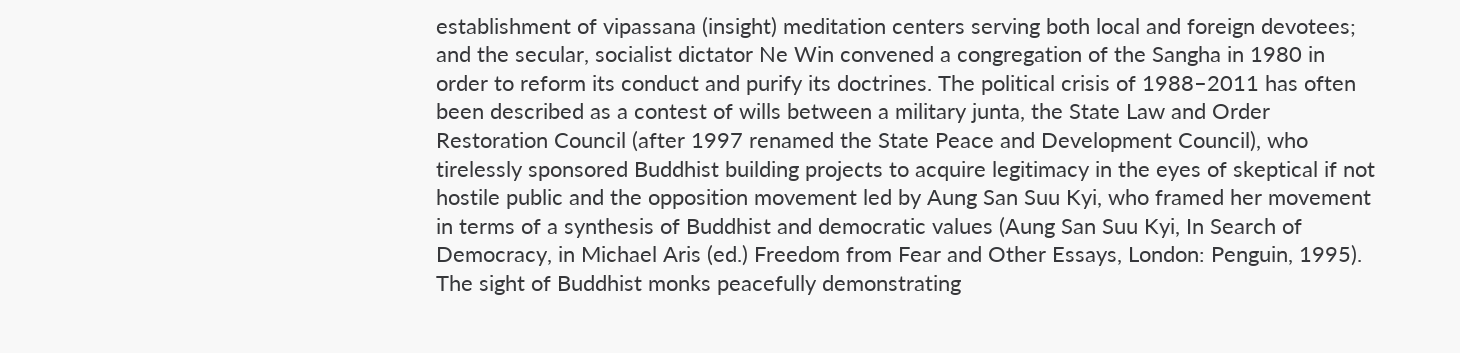establishment of vipassana (insight) meditation centers serving both local and foreign devotees; and the secular, socialist dictator Ne Win convened a congregation of the Sangha in 1980 in order to reform its conduct and purify its doctrines. The political crisis of 1988–2011 has often been described as a contest of wills between a military junta, the State Law and Order Restoration Council (after 1997 renamed the State Peace and Development Council), who tirelessly sponsored Buddhist building projects to acquire legitimacy in the eyes of skeptical if not hostile public and the opposition movement led by Aung San Suu Kyi, who framed her movement in terms of a synthesis of Buddhist and democratic values (Aung San Suu Kyi, In Search of Democracy, in Michael Aris (ed.) Freedom from Fear and Other Essays, London: Penguin, 1995). The sight of Buddhist monks peacefully demonstrating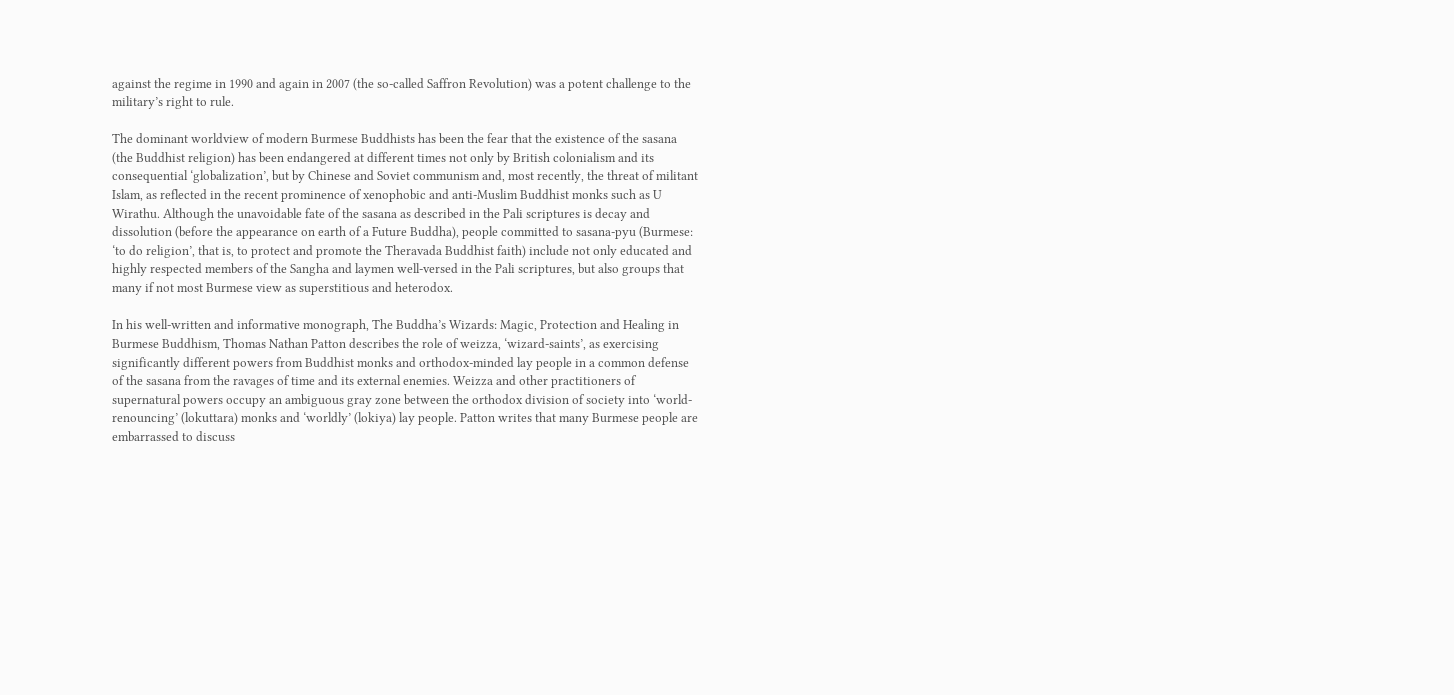against the regime in 1990 and again in 2007 (the so-called Saffron Revolution) was a potent challenge to the military’s right to rule.

The dominant worldview of modern Burmese Buddhists has been the fear that the existence of the sasana (the Buddhist religion) has been endangered at different times not only by British colonialism and its consequential ‘globalization’, but by Chinese and Soviet communism and, most recently, the threat of militant Islam, as reflected in the recent prominence of xenophobic and anti-Muslim Buddhist monks such as U Wirathu. Although the unavoidable fate of the sasana as described in the Pali scriptures is decay and dissolution (before the appearance on earth of a Future Buddha), people committed to sasana-pyu (Burmese: ‘to do religion’, that is, to protect and promote the Theravada Buddhist faith) include not only educated and highly respected members of the Sangha and laymen well-versed in the Pali scriptures, but also groups that many if not most Burmese view as superstitious and heterodox.

In his well-written and informative monograph, The Buddha’s Wizards: Magic, Protection and Healing in Burmese Buddhism, Thomas Nathan Patton describes the role of weizza, ‘wizard-saints’, as exercising significantly different powers from Buddhist monks and orthodox-minded lay people in a common defense of the sasana from the ravages of time and its external enemies. Weizza and other practitioners of supernatural powers occupy an ambiguous gray zone between the orthodox division of society into ‘world-renouncing’ (lokuttara) monks and ‘worldly’ (lokiya) lay people. Patton writes that many Burmese people are embarrassed to discuss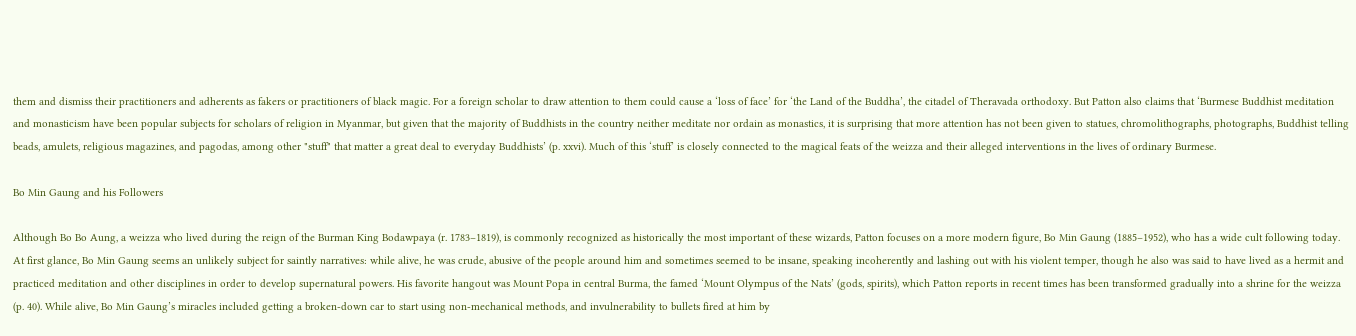them and dismiss their practitioners and adherents as fakers or practitioners of black magic. For a foreign scholar to draw attention to them could cause a ‘loss of face’ for ‘the Land of the Buddha’, the citadel of Theravada orthodoxy. But Patton also claims that ‘Burmese Buddhist meditation and monasticism have been popular subjects for scholars of religion in Myanmar, but given that the majority of Buddhists in the country neither meditate nor ordain as monastics, it is surprising that more attention has not been given to statues, chromolithographs, photographs, Buddhist telling beads, amulets, religious magazines, and pagodas, among other "stuff" that matter a great deal to everyday Buddhists’ (p. xxvi). Much of this ‘stuff’ is closely connected to the magical feats of the weizza and their alleged interventions in the lives of ordinary Burmese.

Bo Min Gaung and his Followers

Although Bo Bo Aung, a weizza who lived during the reign of the Burman King Bodawpaya (r. 1783–1819), is commonly recognized as historically the most important of these wizards, Patton focuses on a more modern figure, Bo Min Gaung (1885–1952), who has a wide cult following today. At first glance, Bo Min Gaung seems an unlikely subject for saintly narratives: while alive, he was crude, abusive of the people around him and sometimes seemed to be insane, speaking incoherently and lashing out with his violent temper, though he also was said to have lived as a hermit and practiced meditation and other disciplines in order to develop supernatural powers. His favorite hangout was Mount Popa in central Burma, the famed ‘Mount Olympus of the Nats’ (gods, spirits), which Patton reports in recent times has been transformed gradually into a shrine for the weizza (p. 40). While alive, Bo Min Gaung’s miracles included getting a broken-down car to start using non-mechanical methods, and invulnerability to bullets fired at him by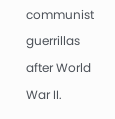communist guerrillas after World War II.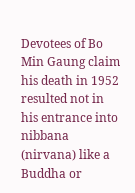Devotees of Bo Min Gaung claim his death in 1952 resulted not in his entrance into nibbana (nirvana) like a Buddha or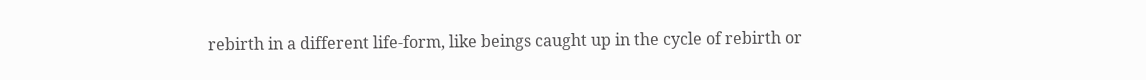rebirth in a different life-form, like beings caught up in the cycle of rebirth or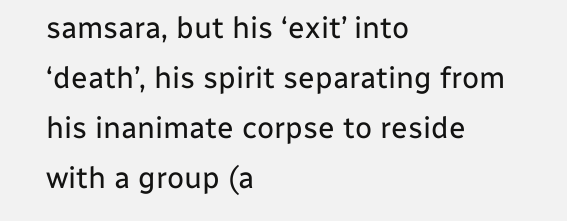samsara, but his ‘exit’ into ‘death’, his spirit separating from his inanimate corpse to reside with a group (a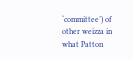‘committee’) of other weizza in what Patton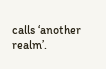calls ‘another realm’.